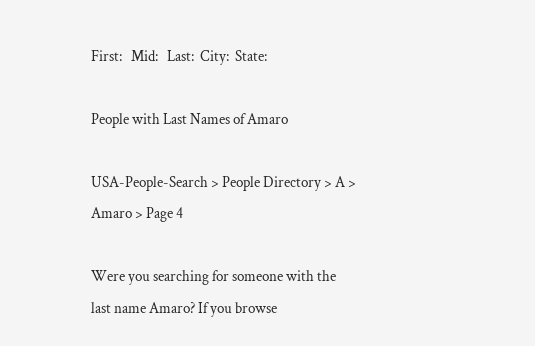First:   Mid:   Last:  City:  State:

People with Last Names of Amaro

USA-People-Search > People Directory > A > Amaro > Page 4

Were you searching for someone with the last name Amaro? If you browse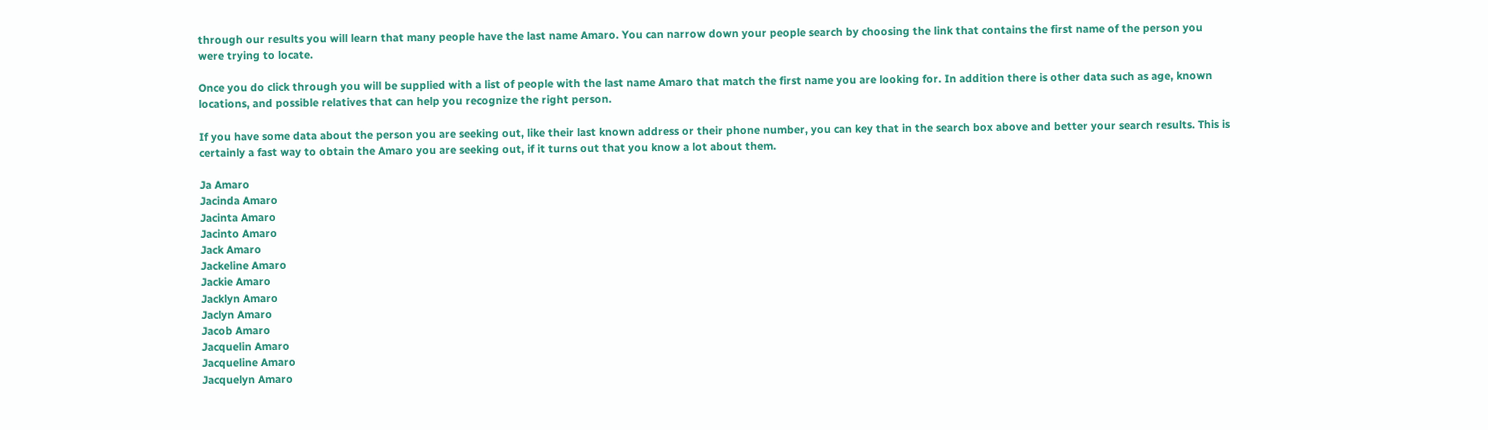through our results you will learn that many people have the last name Amaro. You can narrow down your people search by choosing the link that contains the first name of the person you were trying to locate.

Once you do click through you will be supplied with a list of people with the last name Amaro that match the first name you are looking for. In addition there is other data such as age, known locations, and possible relatives that can help you recognize the right person.

If you have some data about the person you are seeking out, like their last known address or their phone number, you can key that in the search box above and better your search results. This is certainly a fast way to obtain the Amaro you are seeking out, if it turns out that you know a lot about them.

Ja Amaro
Jacinda Amaro
Jacinta Amaro
Jacinto Amaro
Jack Amaro
Jackeline Amaro
Jackie Amaro
Jacklyn Amaro
Jaclyn Amaro
Jacob Amaro
Jacquelin Amaro
Jacqueline Amaro
Jacquelyn Amaro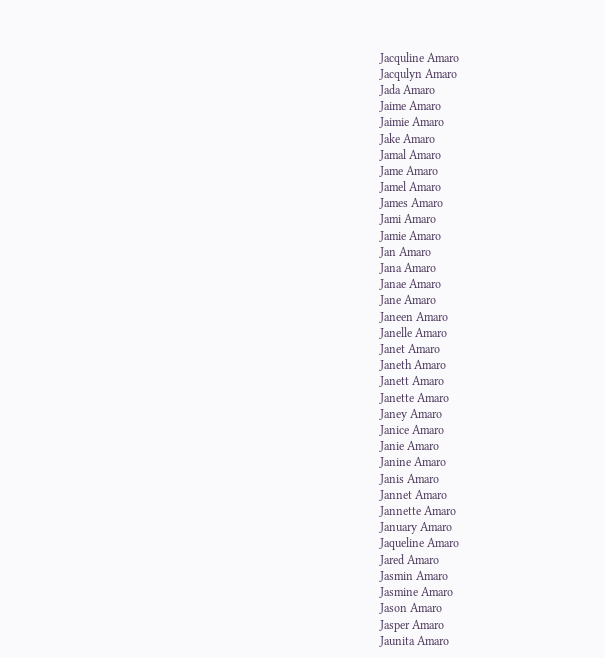Jacquline Amaro
Jacqulyn Amaro
Jada Amaro
Jaime Amaro
Jaimie Amaro
Jake Amaro
Jamal Amaro
Jame Amaro
Jamel Amaro
James Amaro
Jami Amaro
Jamie Amaro
Jan Amaro
Jana Amaro
Janae Amaro
Jane Amaro
Janeen Amaro
Janelle Amaro
Janet Amaro
Janeth Amaro
Janett Amaro
Janette Amaro
Janey Amaro
Janice Amaro
Janie Amaro
Janine Amaro
Janis Amaro
Jannet Amaro
Jannette Amaro
January Amaro
Jaqueline Amaro
Jared Amaro
Jasmin Amaro
Jasmine Amaro
Jason Amaro
Jasper Amaro
Jaunita Amaro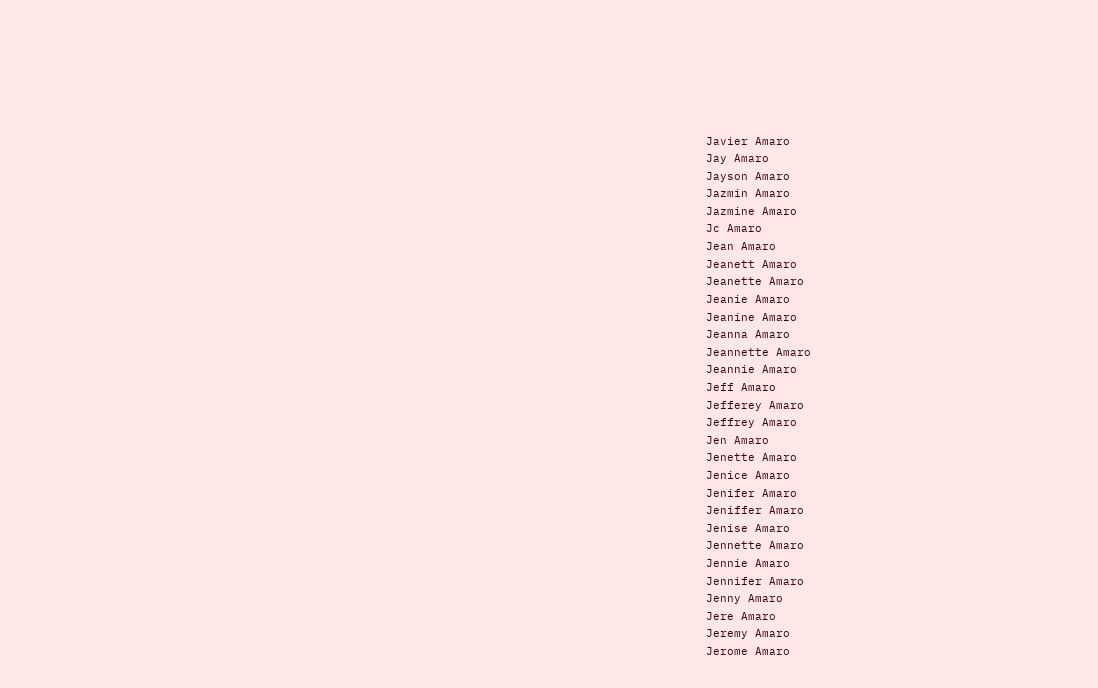Javier Amaro
Jay Amaro
Jayson Amaro
Jazmin Amaro
Jazmine Amaro
Jc Amaro
Jean Amaro
Jeanett Amaro
Jeanette Amaro
Jeanie Amaro
Jeanine Amaro
Jeanna Amaro
Jeannette Amaro
Jeannie Amaro
Jeff Amaro
Jefferey Amaro
Jeffrey Amaro
Jen Amaro
Jenette Amaro
Jenice Amaro
Jenifer Amaro
Jeniffer Amaro
Jenise Amaro
Jennette Amaro
Jennie Amaro
Jennifer Amaro
Jenny Amaro
Jere Amaro
Jeremy Amaro
Jerome Amaro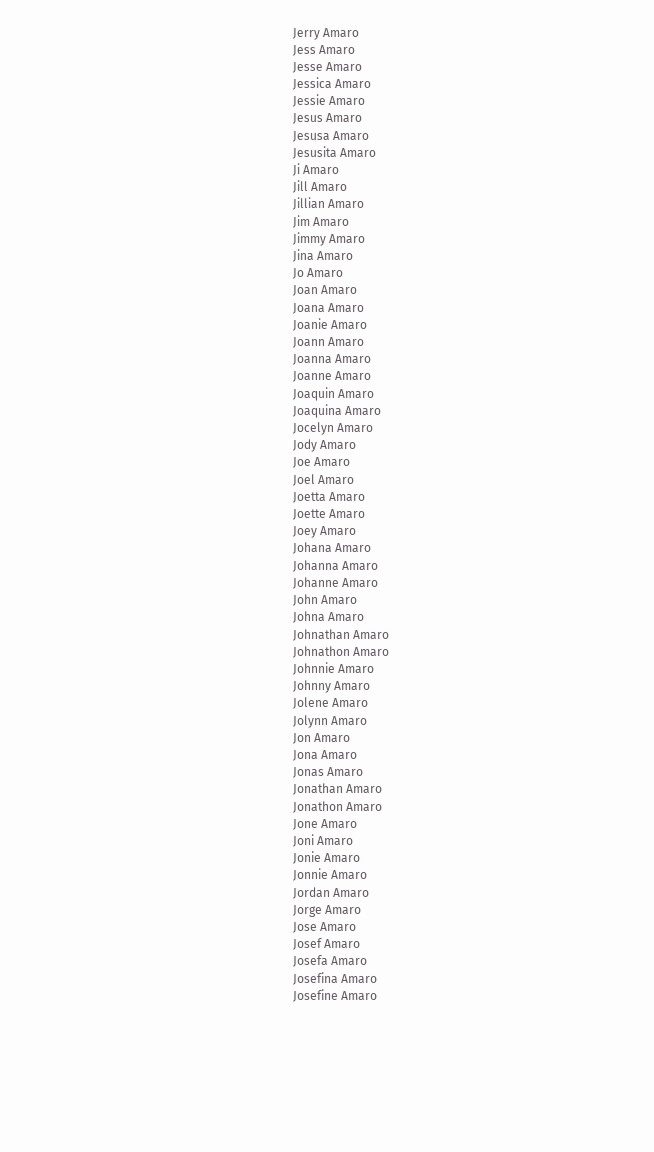Jerry Amaro
Jess Amaro
Jesse Amaro
Jessica Amaro
Jessie Amaro
Jesus Amaro
Jesusa Amaro
Jesusita Amaro
Ji Amaro
Jill Amaro
Jillian Amaro
Jim Amaro
Jimmy Amaro
Jina Amaro
Jo Amaro
Joan Amaro
Joana Amaro
Joanie Amaro
Joann Amaro
Joanna Amaro
Joanne Amaro
Joaquin Amaro
Joaquina Amaro
Jocelyn Amaro
Jody Amaro
Joe Amaro
Joel Amaro
Joetta Amaro
Joette Amaro
Joey Amaro
Johana Amaro
Johanna Amaro
Johanne Amaro
John Amaro
Johna Amaro
Johnathan Amaro
Johnathon Amaro
Johnnie Amaro
Johnny Amaro
Jolene Amaro
Jolynn Amaro
Jon Amaro
Jona Amaro
Jonas Amaro
Jonathan Amaro
Jonathon Amaro
Jone Amaro
Joni Amaro
Jonie Amaro
Jonnie Amaro
Jordan Amaro
Jorge Amaro
Jose Amaro
Josef Amaro
Josefa Amaro
Josefina Amaro
Josefine Amaro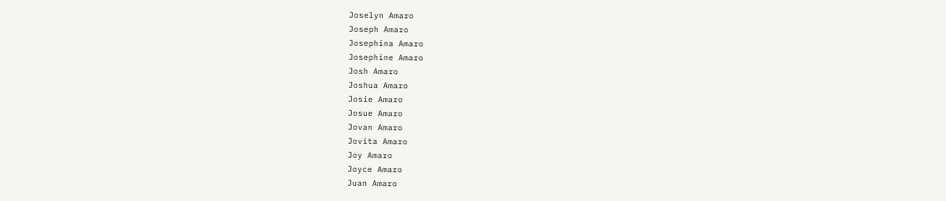Joselyn Amaro
Joseph Amaro
Josephina Amaro
Josephine Amaro
Josh Amaro
Joshua Amaro
Josie Amaro
Josue Amaro
Jovan Amaro
Jovita Amaro
Joy Amaro
Joyce Amaro
Juan Amaro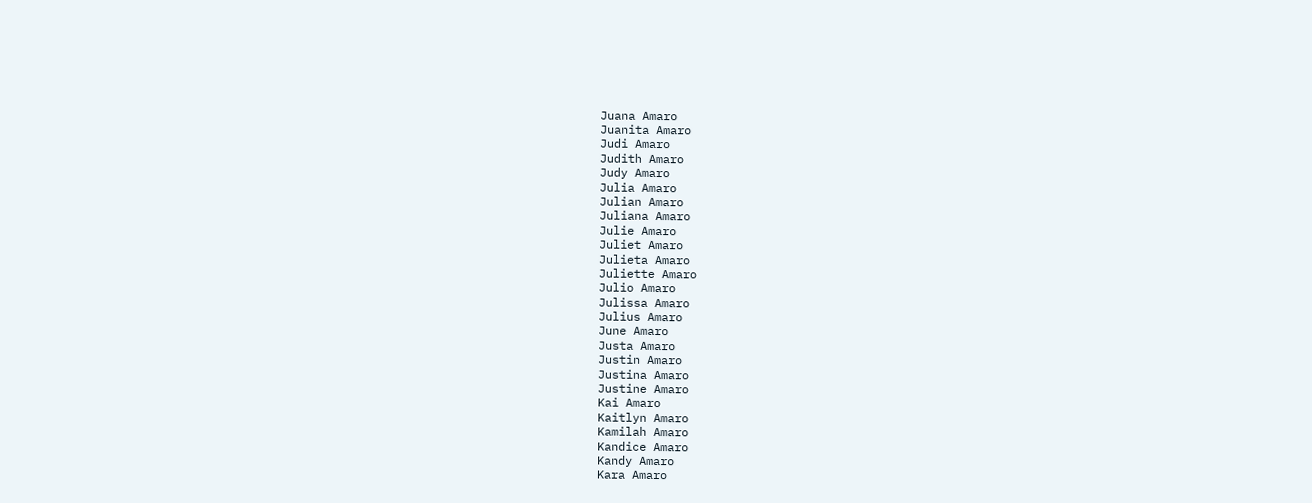Juana Amaro
Juanita Amaro
Judi Amaro
Judith Amaro
Judy Amaro
Julia Amaro
Julian Amaro
Juliana Amaro
Julie Amaro
Juliet Amaro
Julieta Amaro
Juliette Amaro
Julio Amaro
Julissa Amaro
Julius Amaro
June Amaro
Justa Amaro
Justin Amaro
Justina Amaro
Justine Amaro
Kai Amaro
Kaitlyn Amaro
Kamilah Amaro
Kandice Amaro
Kandy Amaro
Kara Amaro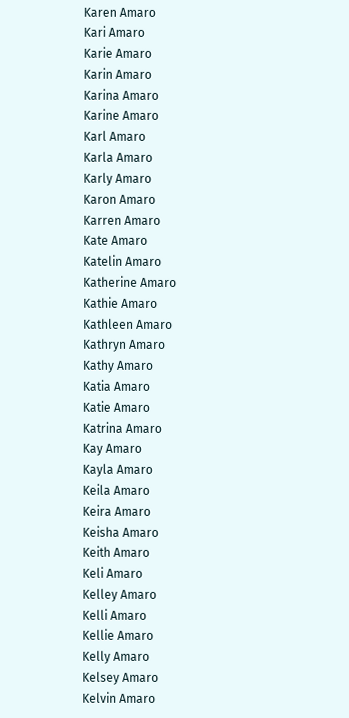Karen Amaro
Kari Amaro
Karie Amaro
Karin Amaro
Karina Amaro
Karine Amaro
Karl Amaro
Karla Amaro
Karly Amaro
Karon Amaro
Karren Amaro
Kate Amaro
Katelin Amaro
Katherine Amaro
Kathie Amaro
Kathleen Amaro
Kathryn Amaro
Kathy Amaro
Katia Amaro
Katie Amaro
Katrina Amaro
Kay Amaro
Kayla Amaro
Keila Amaro
Keira Amaro
Keisha Amaro
Keith Amaro
Keli Amaro
Kelley Amaro
Kelli Amaro
Kellie Amaro
Kelly Amaro
Kelsey Amaro
Kelvin Amaro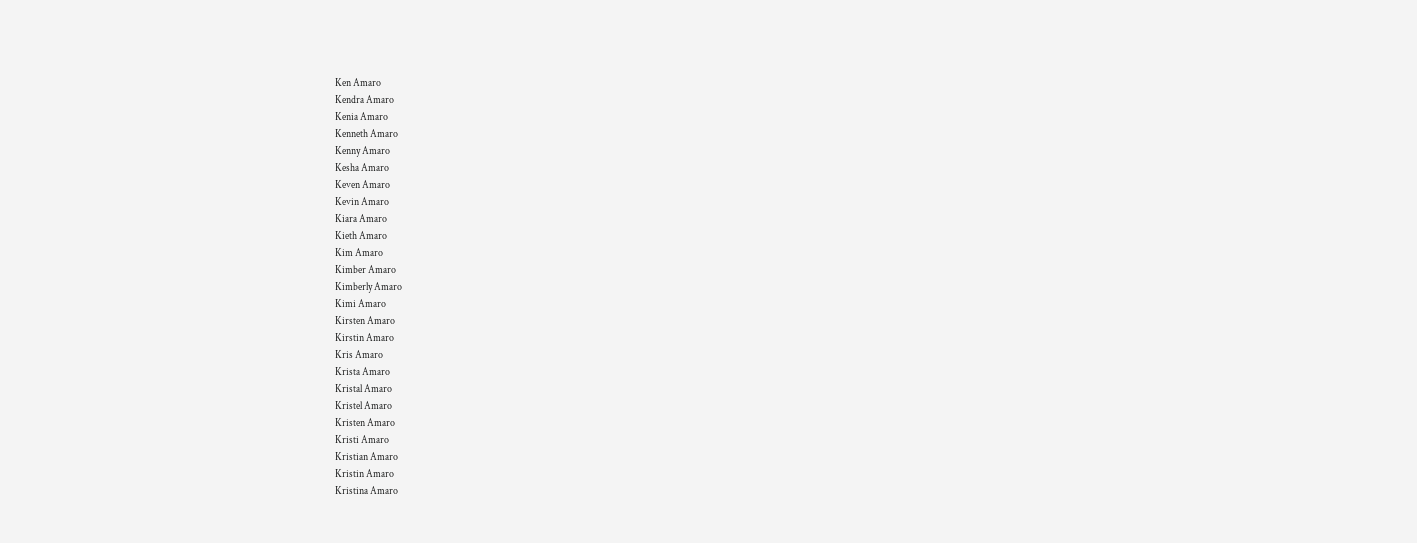Ken Amaro
Kendra Amaro
Kenia Amaro
Kenneth Amaro
Kenny Amaro
Kesha Amaro
Keven Amaro
Kevin Amaro
Kiara Amaro
Kieth Amaro
Kim Amaro
Kimber Amaro
Kimberly Amaro
Kimi Amaro
Kirsten Amaro
Kirstin Amaro
Kris Amaro
Krista Amaro
Kristal Amaro
Kristel Amaro
Kristen Amaro
Kristi Amaro
Kristian Amaro
Kristin Amaro
Kristina Amaro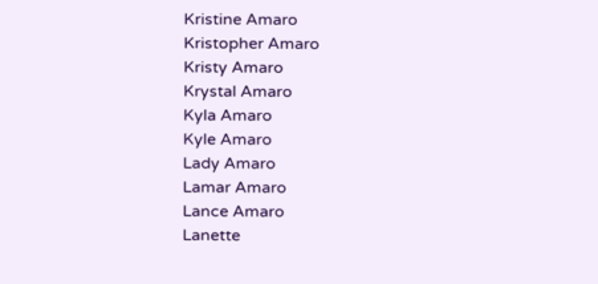Kristine Amaro
Kristopher Amaro
Kristy Amaro
Krystal Amaro
Kyla Amaro
Kyle Amaro
Lady Amaro
Lamar Amaro
Lance Amaro
Lanette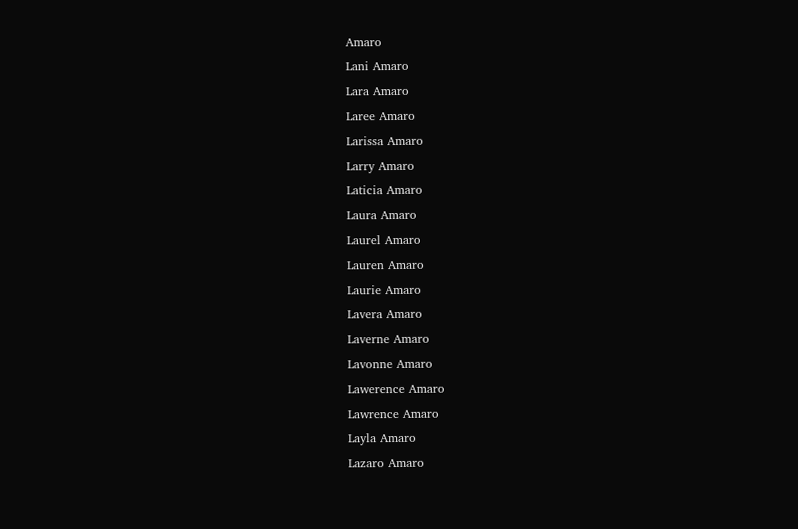Amaro
Lani Amaro
Lara Amaro
Laree Amaro
Larissa Amaro
Larry Amaro
Laticia Amaro
Laura Amaro
Laurel Amaro
Lauren Amaro
Laurie Amaro
Lavera Amaro
Laverne Amaro
Lavonne Amaro
Lawerence Amaro
Lawrence Amaro
Layla Amaro
Lazaro Amaro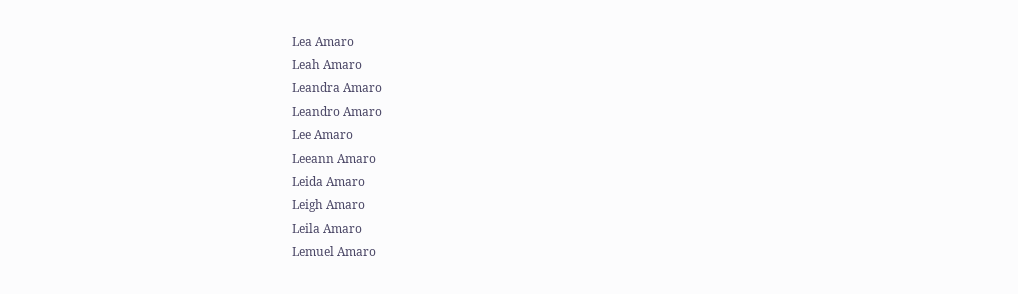Lea Amaro
Leah Amaro
Leandra Amaro
Leandro Amaro
Lee Amaro
Leeann Amaro
Leida Amaro
Leigh Amaro
Leila Amaro
Lemuel Amaro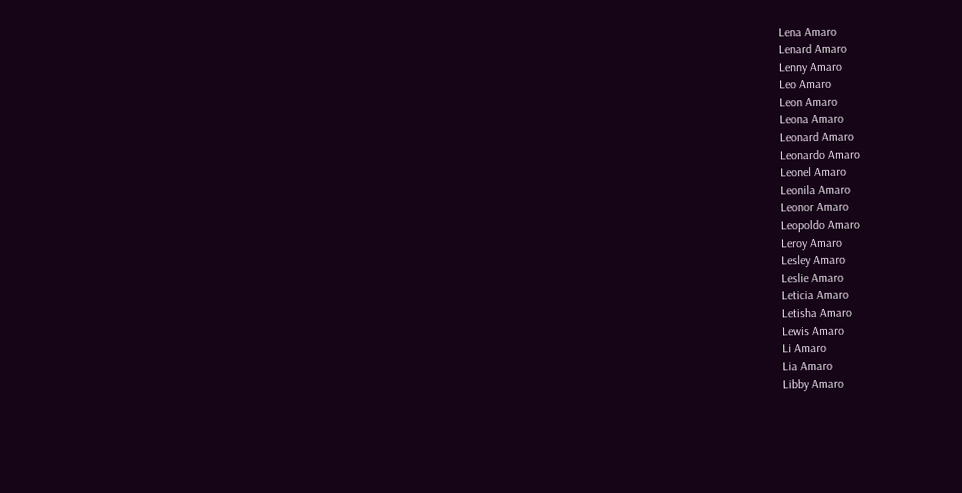Lena Amaro
Lenard Amaro
Lenny Amaro
Leo Amaro
Leon Amaro
Leona Amaro
Leonard Amaro
Leonardo Amaro
Leonel Amaro
Leonila Amaro
Leonor Amaro
Leopoldo Amaro
Leroy Amaro
Lesley Amaro
Leslie Amaro
Leticia Amaro
Letisha Amaro
Lewis Amaro
Li Amaro
Lia Amaro
Libby Amaro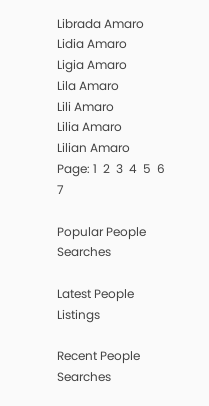Librada Amaro
Lidia Amaro
Ligia Amaro
Lila Amaro
Lili Amaro
Lilia Amaro
Lilian Amaro
Page: 1  2  3  4  5  6  7

Popular People Searches

Latest People Listings

Recent People Searches